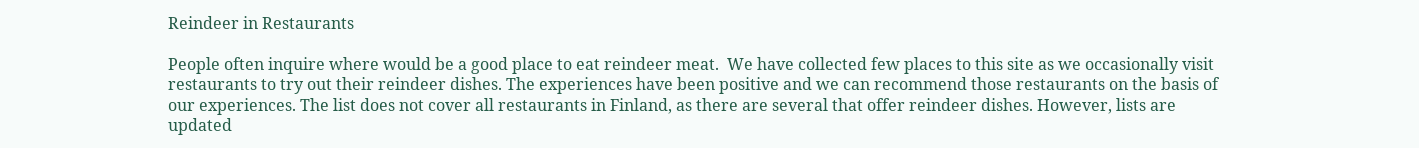Reindeer in Restaurants

People often inquire where would be a good place to eat reindeer meat.  We have collected few places to this site as we occasionally visit restaurants to try out their reindeer dishes. The experiences have been positive and we can recommend those restaurants on the basis of our experiences. The list does not cover all restaurants in Finland, as there are several that offer reindeer dishes. However, lists are updated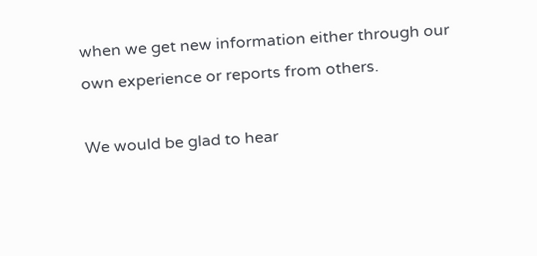when we get new information either through our own experience or reports from others.

We would be glad to hear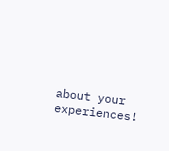about your experiences!